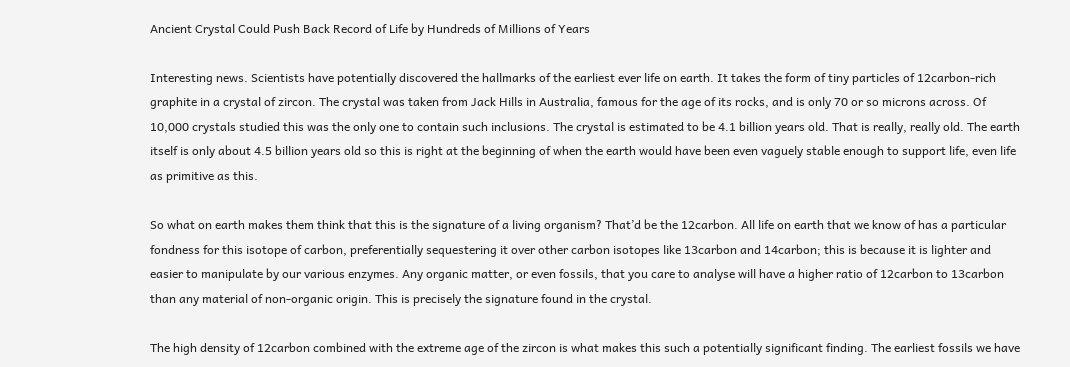Ancient Crystal Could Push Back Record of Life by Hundreds of Millions of Years

Interesting news. Scientists have potentially discovered the hallmarks of the earliest ever life on earth. It takes the form of tiny particles of 12carbon-rich graphite in a crystal of zircon. The crystal was taken from Jack Hills in Australia, famous for the age of its rocks, and is only 70 or so microns across. Of 10,000 crystals studied this was the only one to contain such inclusions. The crystal is estimated to be 4.1 billion years old. That is really, really old. The earth itself is only about 4.5 billion years old so this is right at the beginning of when the earth would have been even vaguely stable enough to support life, even life as primitive as this.

So what on earth makes them think that this is the signature of a living organism? That’d be the 12carbon. All life on earth that we know of has a particular fondness for this isotope of carbon, preferentially sequestering it over other carbon isotopes like 13carbon and 14carbon; this is because it is lighter and easier to manipulate by our various enzymes. Any organic matter, or even fossils, that you care to analyse will have a higher ratio of 12carbon to 13carbon than any material of non-organic origin. This is precisely the signature found in the crystal.

The high density of 12carbon combined with the extreme age of the zircon is what makes this such a potentially significant finding. The earliest fossils we have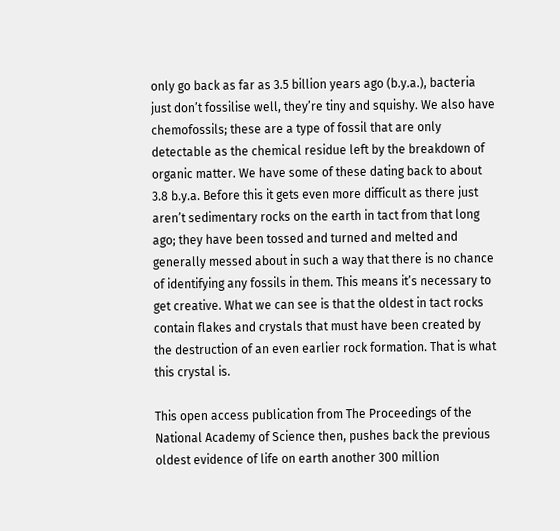only go back as far as 3.5 billion years ago (b.y.a.), bacteria just don’t fossilise well, they’re tiny and squishy. We also have chemofossils; these are a type of fossil that are only detectable as the chemical residue left by the breakdown of organic matter. We have some of these dating back to about 3.8 b.y.a. Before this it gets even more difficult as there just aren’t sedimentary rocks on the earth in tact from that long ago; they have been tossed and turned and melted and generally messed about in such a way that there is no chance of identifying any fossils in them. This means it’s necessary to get creative. What we can see is that the oldest in tact rocks contain flakes and crystals that must have been created by the destruction of an even earlier rock formation. That is what this crystal is.

This open access publication from The Proceedings of the National Academy of Science then, pushes back the previous oldest evidence of life on earth another 300 million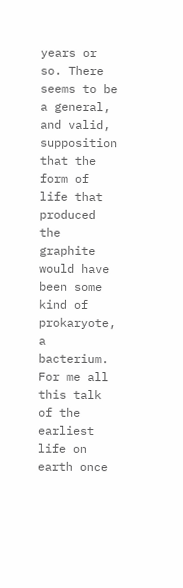years or so. There seems to be a general, and valid, supposition that the form of life that produced the graphite would have been some kind of prokaryote, a bacterium. For me all this talk of the earliest life on earth once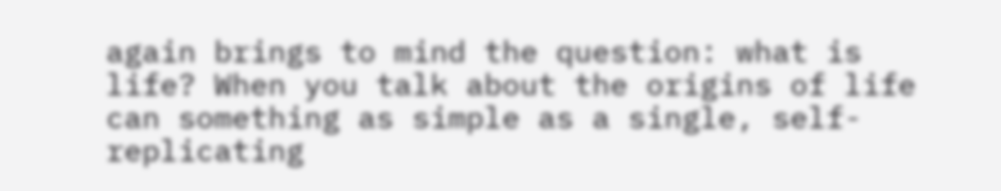again brings to mind the question: what is life? When you talk about the origins of life can something as simple as a single, self-replicating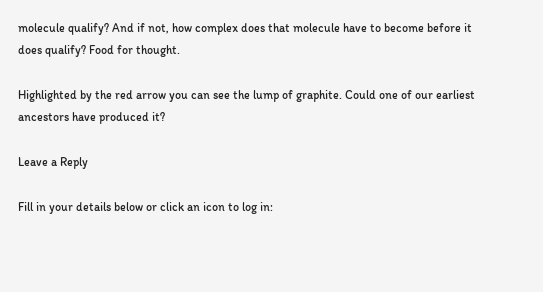molecule qualify? And if not, how complex does that molecule have to become before it does qualify? Food for thought.

Highlighted by the red arrow you can see the lump of graphite. Could one of our earliest ancestors have produced it?

Leave a Reply

Fill in your details below or click an icon to log in: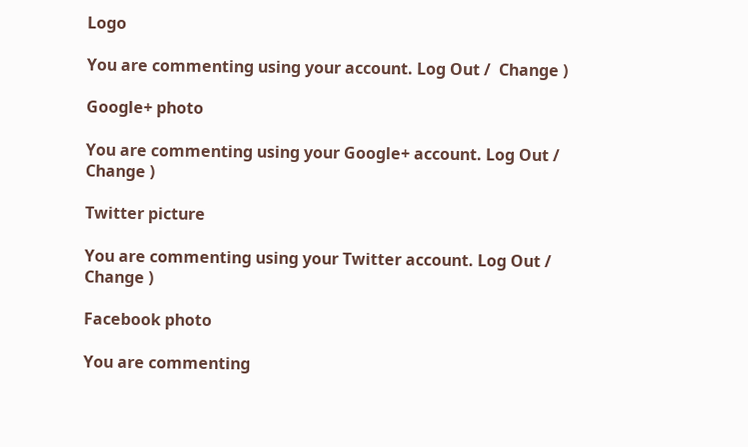Logo

You are commenting using your account. Log Out /  Change )

Google+ photo

You are commenting using your Google+ account. Log Out /  Change )

Twitter picture

You are commenting using your Twitter account. Log Out /  Change )

Facebook photo

You are commenting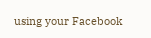using your Facebook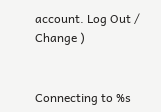account. Log Out /  Change )


Connecting to %s